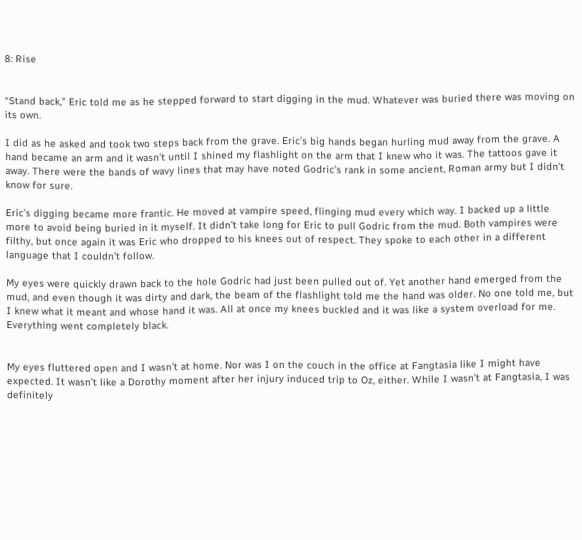8: Rise


“Stand back,” Eric told me as he stepped forward to start digging in the mud. Whatever was buried there was moving on its own.

I did as he asked and took two steps back from the grave. Eric’s big hands began hurling mud away from the grave. A hand became an arm and it wasn’t until I shined my flashlight on the arm that I knew who it was. The tattoos gave it away. There were the bands of wavy lines that may have noted Godric’s rank in some ancient, Roman army but I didn’t know for sure.

Eric’s digging became more frantic. He moved at vampire speed, flinging mud every which way. I backed up a little more to avoid being buried in it myself. It didn’t take long for Eric to pull Godric from the mud. Both vampires were filthy, but once again it was Eric who dropped to his knees out of respect. They spoke to each other in a different language that I couldn’t follow.

My eyes were quickly drawn back to the hole Godric had just been pulled out of. Yet another hand emerged from the mud, and even though it was dirty and dark, the beam of the flashlight told me the hand was older. No one told me, but I knew what it meant and whose hand it was. All at once my knees buckled and it was like a system overload for me. Everything went completely black.


My eyes fluttered open and I wasn’t at home. Nor was I on the couch in the office at Fangtasia like I might have expected. It wasn’t like a Dorothy moment after her injury induced trip to Oz, either. While I wasn’t at Fangtasia, I was definitely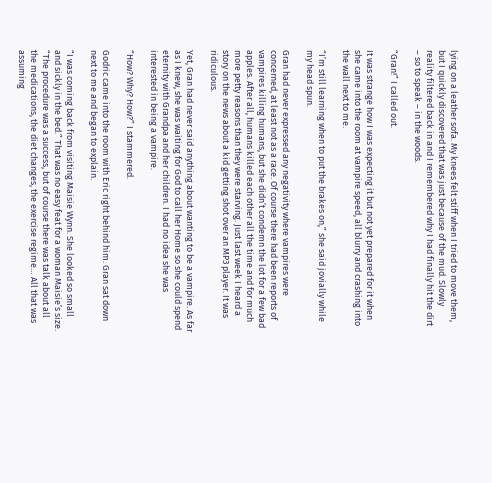lying on a leather sofa. My knees felt stiff when I tried to move them, but I quickly discovered that was just because of the mud. Slowly reality filtered back in and I remembered why I had finally hit the dirt – so to speak – in the woods.

“Gran!” I called out.

It was strange how I was expecting it but not yet prepared for it when she came into the room at vampire speed, all blurry and crashing into the wall next to me.

“I’m still learning when to put the brakes on,” she said jovially while my head spun.

Gran had never expressed any negativity where vampires were concerned, at least not as a race. Of course there had been reports of vampires killing humans, but she didn’t condemn the lot for a few bad apples. After all, humans killed each other all the time and for much more petty reasons than they were starving. Just last week I heard a story on the news about a kid getting shot over an MP3 player. It was ridiculous.

Yet, Gran had never said anything about wanting to be a vampire. As far as I knew, she was waiting for God to call her Home so she could spend eternity with Grandpa and her children. I had no idea she was interested in being a vampire.

“How? Why? How?” I stammered.

Godric came into the room with Eric right behind him. Gran sat down next to me and began to explain.

“I was coming back from visiting Maisie Wynn. She looked so small and sickly in the bed.” That was no easy feat for a woman Maisie’s size. “The procedure was a success, but of course there was talk about all the medications, the diet changes, the exercise regime… All that was assuming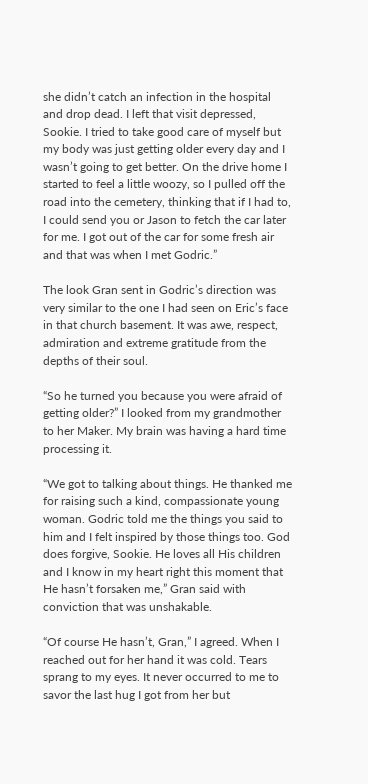she didn’t catch an infection in the hospital and drop dead. I left that visit depressed, Sookie. I tried to take good care of myself but my body was just getting older every day and I wasn’t going to get better. On the drive home I started to feel a little woozy, so I pulled off the road into the cemetery, thinking that if I had to, I could send you or Jason to fetch the car later for me. I got out of the car for some fresh air and that was when I met Godric.”

The look Gran sent in Godric’s direction was very similar to the one I had seen on Eric’s face in that church basement. It was awe, respect, admiration and extreme gratitude from the depths of their soul.

“So he turned you because you were afraid of getting older?” I looked from my grandmother to her Maker. My brain was having a hard time processing it.

“We got to talking about things. He thanked me for raising such a kind, compassionate young woman. Godric told me the things you said to him and I felt inspired by those things too. God does forgive, Sookie. He loves all His children and I know in my heart right this moment that He hasn’t forsaken me,” Gran said with conviction that was unshakable.

“Of course He hasn’t, Gran,” I agreed. When I reached out for her hand it was cold. Tears sprang to my eyes. It never occurred to me to savor the last hug I got from her but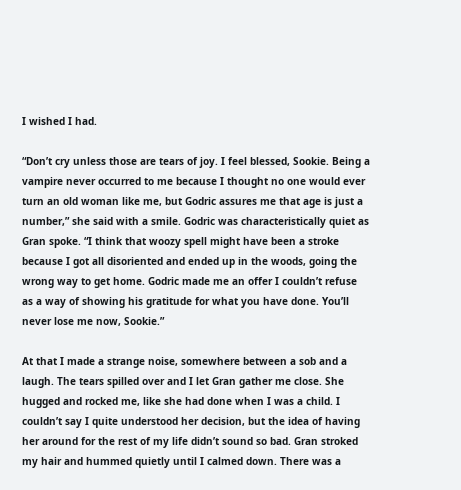I wished I had.

“Don’t cry unless those are tears of joy. I feel blessed, Sookie. Being a vampire never occurred to me because I thought no one would ever turn an old woman like me, but Godric assures me that age is just a number,” she said with a smile. Godric was characteristically quiet as Gran spoke. “I think that woozy spell might have been a stroke because I got all disoriented and ended up in the woods, going the wrong way to get home. Godric made me an offer I couldn’t refuse as a way of showing his gratitude for what you have done. You’ll never lose me now, Sookie.”

At that I made a strange noise, somewhere between a sob and a laugh. The tears spilled over and I let Gran gather me close. She hugged and rocked me, like she had done when I was a child. I couldn’t say I quite understood her decision, but the idea of having her around for the rest of my life didn’t sound so bad. Gran stroked my hair and hummed quietly until I calmed down. There was a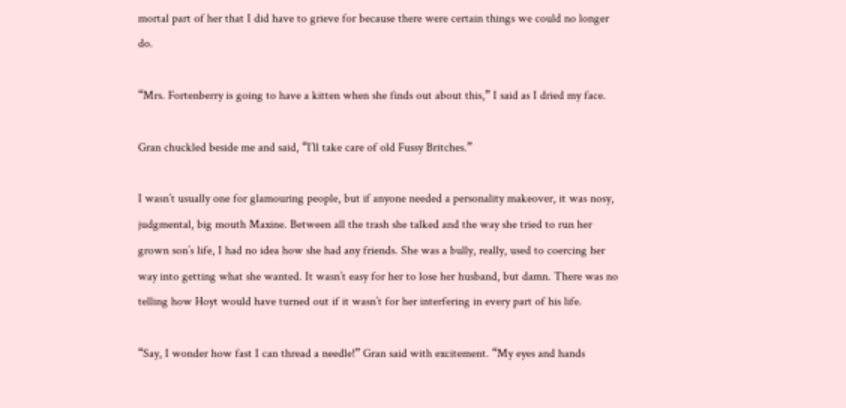mortal part of her that I did have to grieve for because there were certain things we could no longer do.

“Mrs. Fortenberry is going to have a kitten when she finds out about this,” I said as I dried my face.

Gran chuckled beside me and said, “I’ll take care of old Fussy Britches.”

I wasn’t usually one for glamouring people, but if anyone needed a personality makeover, it was nosy, judgmental, big mouth Maxine. Between all the trash she talked and the way she tried to run her grown son’s life, I had no idea how she had any friends. She was a bully, really, used to coercing her way into getting what she wanted. It wasn’t easy for her to lose her husband, but damn. There was no telling how Hoyt would have turned out if it wasn’t for her interfering in every part of his life.

“Say, I wonder how fast I can thread a needle!” Gran said with excitement. “My eyes and hands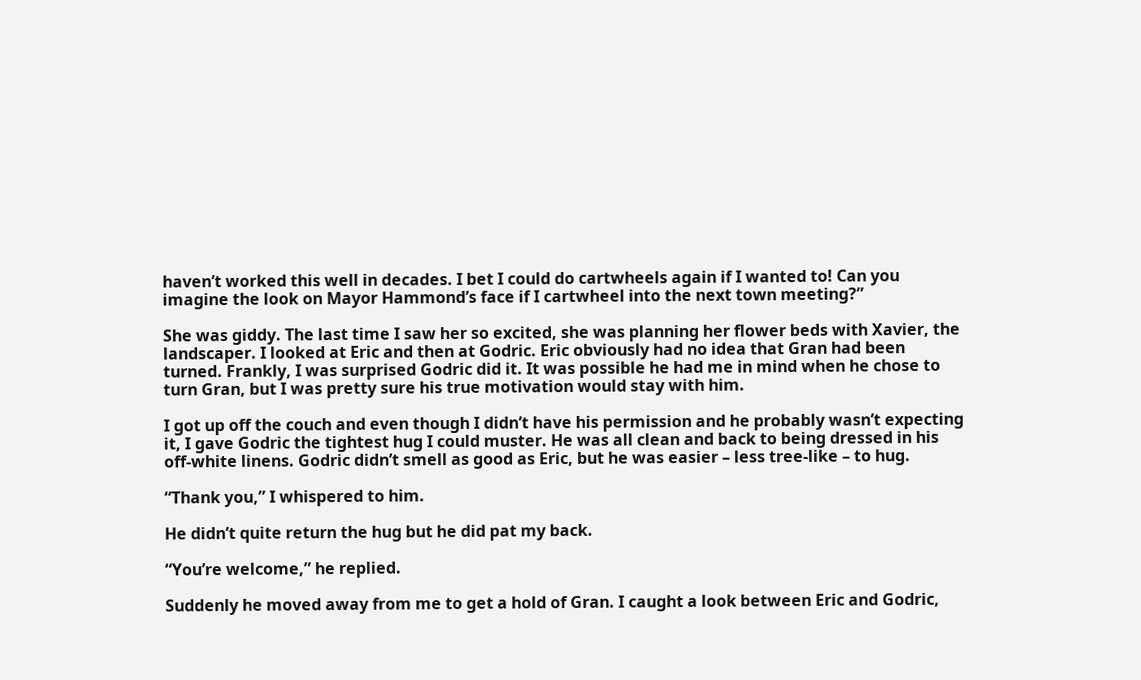haven’t worked this well in decades. I bet I could do cartwheels again if I wanted to! Can you imagine the look on Mayor Hammond’s face if I cartwheel into the next town meeting?”

She was giddy. The last time I saw her so excited, she was planning her flower beds with Xavier, the landscaper. I looked at Eric and then at Godric. Eric obviously had no idea that Gran had been turned. Frankly, I was surprised Godric did it. It was possible he had me in mind when he chose to turn Gran, but I was pretty sure his true motivation would stay with him.

I got up off the couch and even though I didn’t have his permission and he probably wasn’t expecting it, I gave Godric the tightest hug I could muster. He was all clean and back to being dressed in his off-white linens. Godric didn’t smell as good as Eric, but he was easier – less tree-like – to hug.

“Thank you,” I whispered to him.

He didn’t quite return the hug but he did pat my back.

“You’re welcome,” he replied.

Suddenly he moved away from me to get a hold of Gran. I caught a look between Eric and Godric,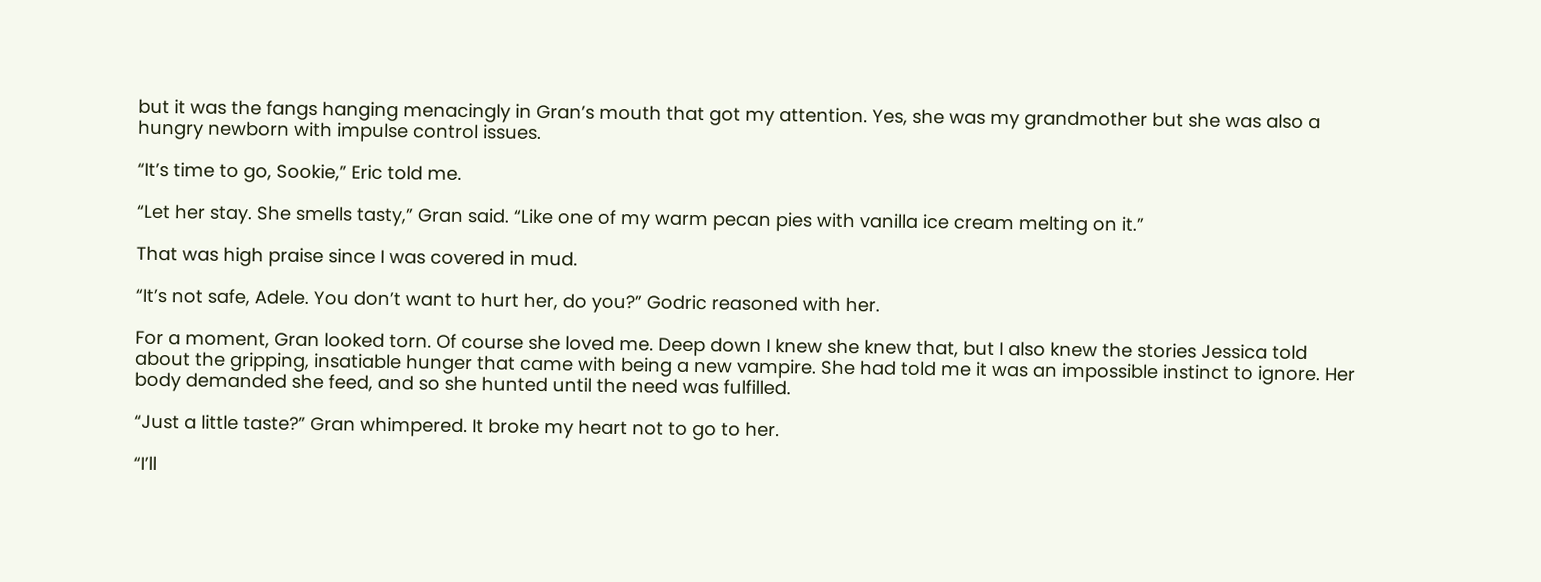but it was the fangs hanging menacingly in Gran’s mouth that got my attention. Yes, she was my grandmother but she was also a hungry newborn with impulse control issues.

“It’s time to go, Sookie,” Eric told me.

“Let her stay. She smells tasty,” Gran said. “Like one of my warm pecan pies with vanilla ice cream melting on it.”

That was high praise since I was covered in mud.

“It’s not safe, Adele. You don’t want to hurt her, do you?” Godric reasoned with her.

For a moment, Gran looked torn. Of course she loved me. Deep down I knew she knew that, but I also knew the stories Jessica told about the gripping, insatiable hunger that came with being a new vampire. She had told me it was an impossible instinct to ignore. Her body demanded she feed, and so she hunted until the need was fulfilled.

“Just a little taste?” Gran whimpered. It broke my heart not to go to her.

“I’ll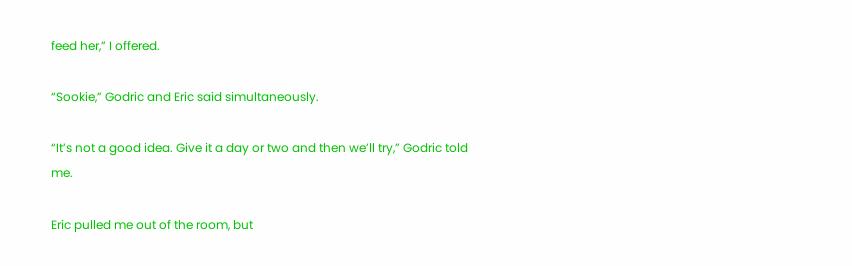feed her,” I offered.

“Sookie,” Godric and Eric said simultaneously.

“It’s not a good idea. Give it a day or two and then we’ll try,” Godric told me.

Eric pulled me out of the room, but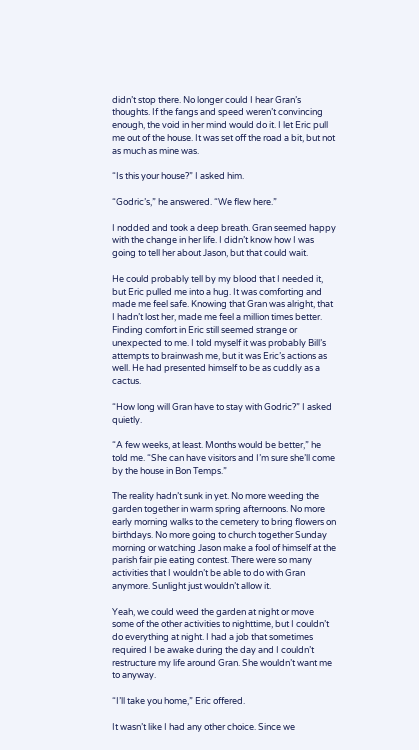didn’t stop there. No longer could I hear Gran’s thoughts. If the fangs and speed weren’t convincing enough, the void in her mind would do it. I let Eric pull me out of the house. It was set off the road a bit, but not as much as mine was.

“Is this your house?” I asked him.

“Godric’s,” he answered. “We flew here.”

I nodded and took a deep breath. Gran seemed happy with the change in her life. I didn’t know how I was going to tell her about Jason, but that could wait.

He could probably tell by my blood that I needed it, but Eric pulled me into a hug. It was comforting and made me feel safe. Knowing that Gran was alright, that I hadn’t lost her, made me feel a million times better. Finding comfort in Eric still seemed strange or unexpected to me. I told myself it was probably Bill’s attempts to brainwash me, but it was Eric’s actions as well. He had presented himself to be as cuddly as a cactus.

“How long will Gran have to stay with Godric?” I asked quietly.

“A few weeks, at least. Months would be better,” he told me. “She can have visitors and I’m sure she’ll come by the house in Bon Temps.”

The reality hadn’t sunk in yet. No more weeding the garden together in warm spring afternoons. No more early morning walks to the cemetery to bring flowers on birthdays. No more going to church together Sunday morning or watching Jason make a fool of himself at the parish fair pie eating contest. There were so many activities that I wouldn’t be able to do with Gran anymore. Sunlight just wouldn’t allow it.

Yeah, we could weed the garden at night or move some of the other activities to nighttime, but I couldn’t do everything at night. I had a job that sometimes required I be awake during the day and I couldn’t restructure my life around Gran. She wouldn’t want me to anyway.

“I’ll take you home,” Eric offered.

It wasn’t like I had any other choice. Since we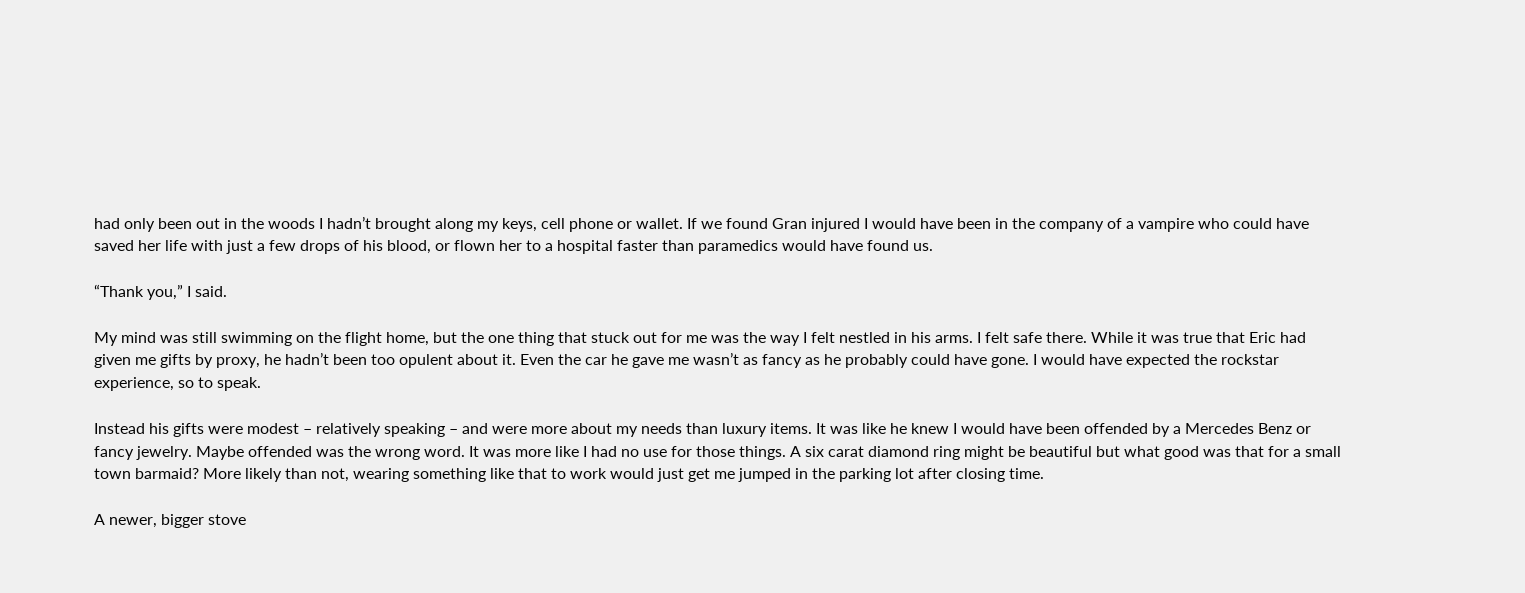had only been out in the woods I hadn’t brought along my keys, cell phone or wallet. If we found Gran injured I would have been in the company of a vampire who could have saved her life with just a few drops of his blood, or flown her to a hospital faster than paramedics would have found us.

“Thank you,” I said.

My mind was still swimming on the flight home, but the one thing that stuck out for me was the way I felt nestled in his arms. I felt safe there. While it was true that Eric had given me gifts by proxy, he hadn’t been too opulent about it. Even the car he gave me wasn’t as fancy as he probably could have gone. I would have expected the rockstar experience, so to speak.

Instead his gifts were modest – relatively speaking – and were more about my needs than luxury items. It was like he knew I would have been offended by a Mercedes Benz or fancy jewelry. Maybe offended was the wrong word. It was more like I had no use for those things. A six carat diamond ring might be beautiful but what good was that for a small town barmaid? More likely than not, wearing something like that to work would just get me jumped in the parking lot after closing time.

A newer, bigger stove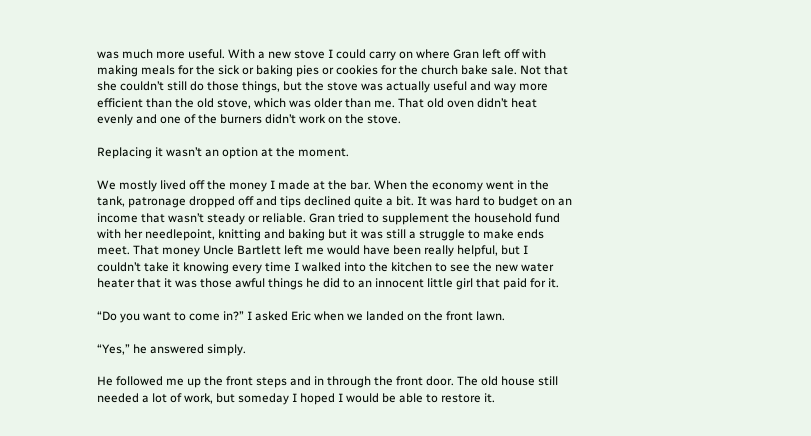was much more useful. With a new stove I could carry on where Gran left off with making meals for the sick or baking pies or cookies for the church bake sale. Not that she couldn’t still do those things, but the stove was actually useful and way more efficient than the old stove, which was older than me. That old oven didn’t heat evenly and one of the burners didn’t work on the stove.

Replacing it wasn’t an option at the moment.

We mostly lived off the money I made at the bar. When the economy went in the tank, patronage dropped off and tips declined quite a bit. It was hard to budget on an income that wasn’t steady or reliable. Gran tried to supplement the household fund with her needlepoint, knitting and baking but it was still a struggle to make ends meet. That money Uncle Bartlett left me would have been really helpful, but I couldn’t take it knowing every time I walked into the kitchen to see the new water heater that it was those awful things he did to an innocent little girl that paid for it.

“Do you want to come in?” I asked Eric when we landed on the front lawn.

“Yes,” he answered simply.

He followed me up the front steps and in through the front door. The old house still needed a lot of work, but someday I hoped I would be able to restore it.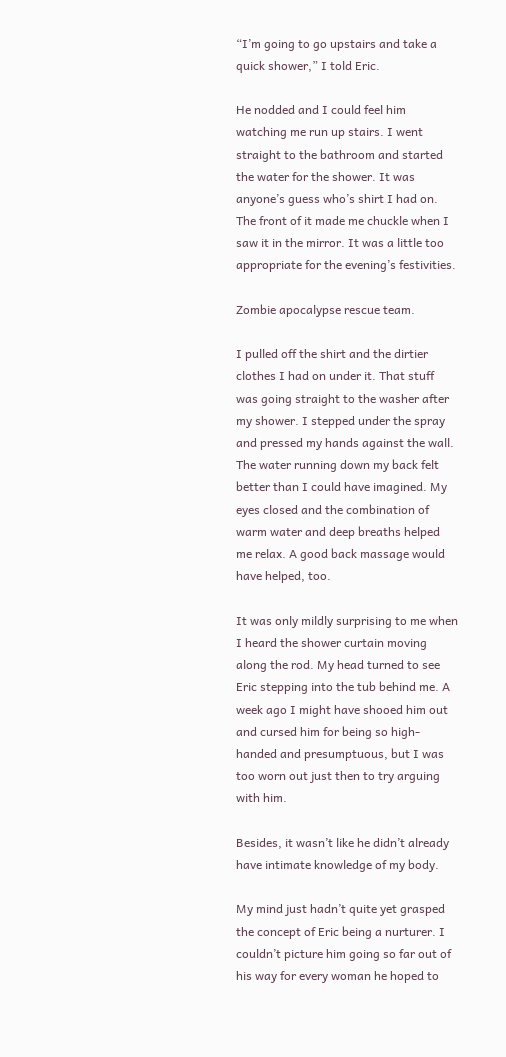“I’m going to go upstairs and take a quick shower,” I told Eric.

He nodded and I could feel him watching me run up stairs. I went straight to the bathroom and started the water for the shower. It was anyone’s guess who’s shirt I had on. The front of it made me chuckle when I saw it in the mirror. It was a little too appropriate for the evening’s festivities.

Zombie apocalypse rescue team.

I pulled off the shirt and the dirtier clothes I had on under it. That stuff was going straight to the washer after my shower. I stepped under the spray and pressed my hands against the wall. The water running down my back felt better than I could have imagined. My eyes closed and the combination of warm water and deep breaths helped me relax. A good back massage would have helped, too.

It was only mildly surprising to me when I heard the shower curtain moving along the rod. My head turned to see Eric stepping into the tub behind me. A week ago I might have shooed him out and cursed him for being so high-handed and presumptuous, but I was too worn out just then to try arguing with him.

Besides, it wasn’t like he didn’t already have intimate knowledge of my body.

My mind just hadn’t quite yet grasped the concept of Eric being a nurturer. I couldn’t picture him going so far out of his way for every woman he hoped to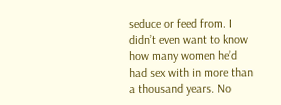seduce or feed from. I didn’t even want to know how many women he’d had sex with in more than a thousand years. No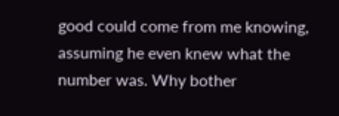good could come from me knowing, assuming he even knew what the number was. Why bother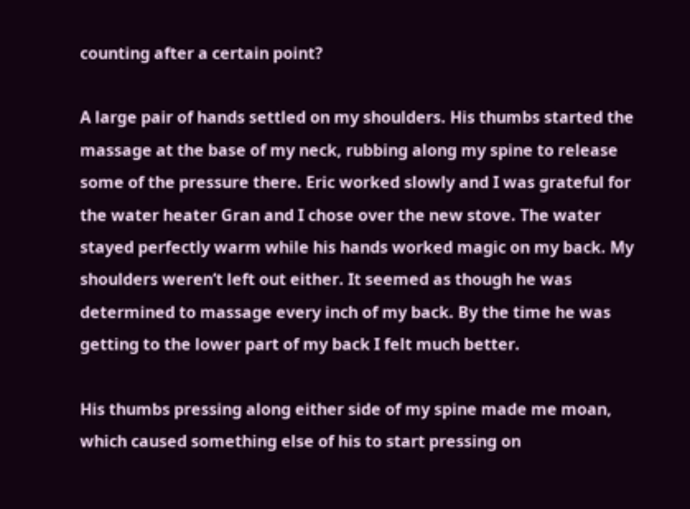counting after a certain point?

A large pair of hands settled on my shoulders. His thumbs started the massage at the base of my neck, rubbing along my spine to release some of the pressure there. Eric worked slowly and I was grateful for the water heater Gran and I chose over the new stove. The water stayed perfectly warm while his hands worked magic on my back. My shoulders weren’t left out either. It seemed as though he was determined to massage every inch of my back. By the time he was getting to the lower part of my back I felt much better.

His thumbs pressing along either side of my spine made me moan, which caused something else of his to start pressing on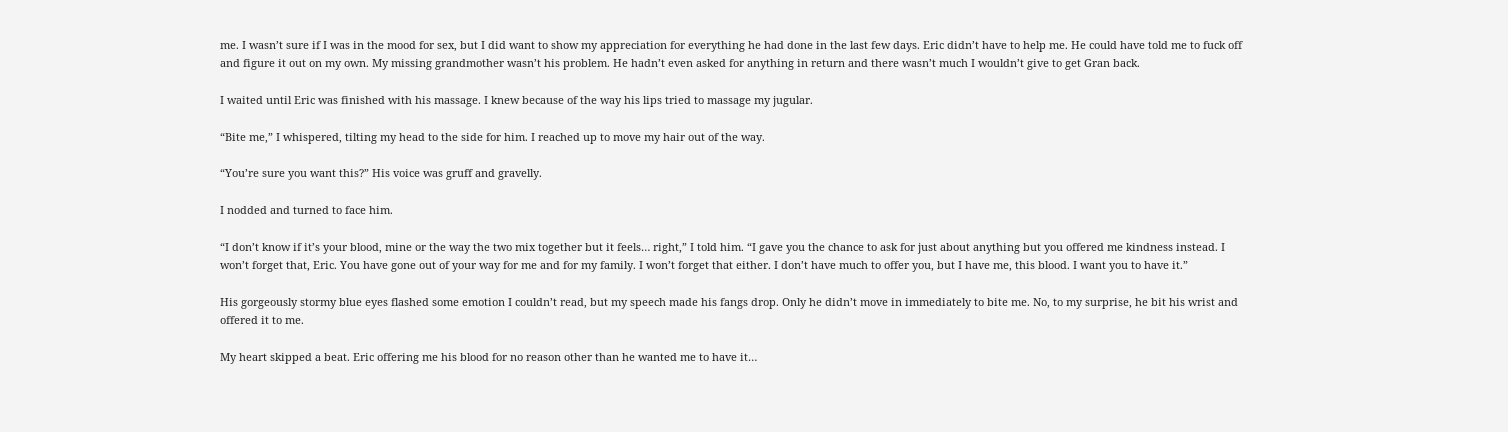me. I wasn’t sure if I was in the mood for sex, but I did want to show my appreciation for everything he had done in the last few days. Eric didn’t have to help me. He could have told me to fuck off and figure it out on my own. My missing grandmother wasn’t his problem. He hadn’t even asked for anything in return and there wasn’t much I wouldn’t give to get Gran back.

I waited until Eric was finished with his massage. I knew because of the way his lips tried to massage my jugular.

“Bite me,” I whispered, tilting my head to the side for him. I reached up to move my hair out of the way.

“You’re sure you want this?” His voice was gruff and gravelly.

I nodded and turned to face him.

“I don’t know if it’s your blood, mine or the way the two mix together but it feels… right,” I told him. “I gave you the chance to ask for just about anything but you offered me kindness instead. I won’t forget that, Eric. You have gone out of your way for me and for my family. I won’t forget that either. I don’t have much to offer you, but I have me, this blood. I want you to have it.”

His gorgeously stormy blue eyes flashed some emotion I couldn’t read, but my speech made his fangs drop. Only he didn’t move in immediately to bite me. No, to my surprise, he bit his wrist and offered it to me.

My heart skipped a beat. Eric offering me his blood for no reason other than he wanted me to have it…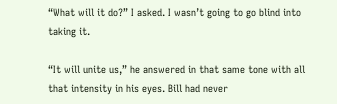“What will it do?” I asked. I wasn’t going to go blind into taking it.

“It will unite us,” he answered in that same tone with all that intensity in his eyes. Bill had never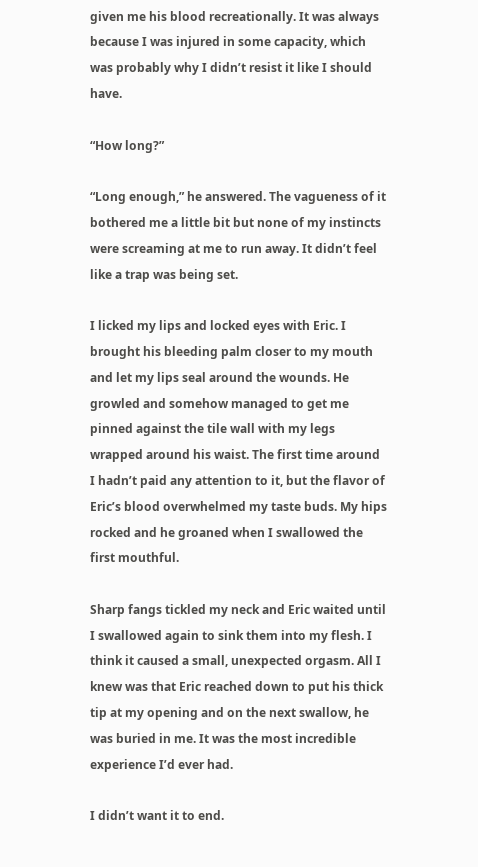given me his blood recreationally. It was always because I was injured in some capacity, which was probably why I didn’t resist it like I should have.

“How long?”

“Long enough,” he answered. The vagueness of it bothered me a little bit but none of my instincts were screaming at me to run away. It didn’t feel like a trap was being set.

I licked my lips and locked eyes with Eric. I brought his bleeding palm closer to my mouth and let my lips seal around the wounds. He growled and somehow managed to get me pinned against the tile wall with my legs wrapped around his waist. The first time around I hadn’t paid any attention to it, but the flavor of Eric’s blood overwhelmed my taste buds. My hips rocked and he groaned when I swallowed the first mouthful.

Sharp fangs tickled my neck and Eric waited until I swallowed again to sink them into my flesh. I think it caused a small, unexpected orgasm. All I knew was that Eric reached down to put his thick tip at my opening and on the next swallow, he was buried in me. It was the most incredible experience I’d ever had.

I didn’t want it to end.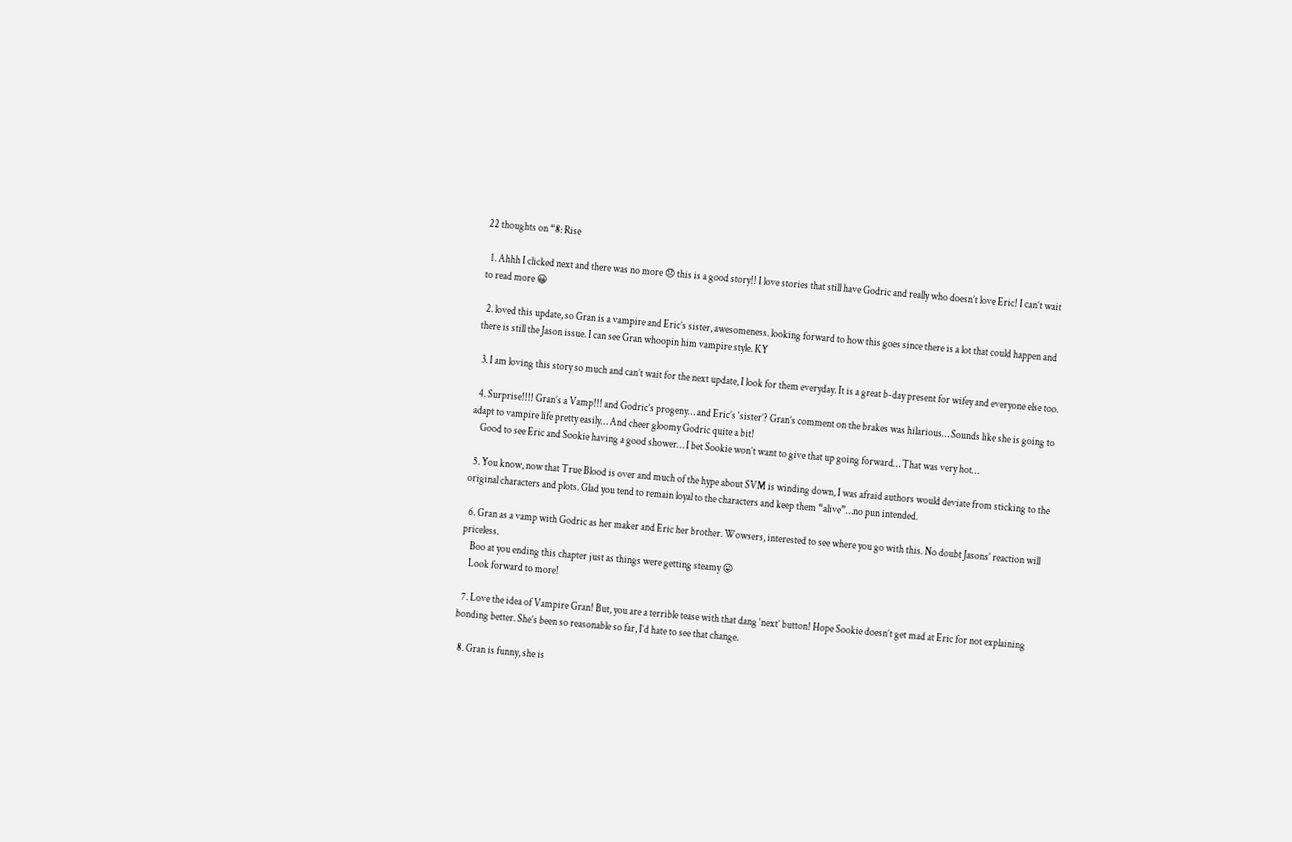22 thoughts on “8: Rise

  1. Ahhh I clicked next and there was no more 😞 this is a good story!! I love stories that still have Godric and really who doesn’t love Eric! I can’t wait to read more 😀

  2. loved this update, so Gran is a vampire and Eric’s sister, awesomeness. looking forward to how this goes since there is a lot that could happen and there is still the Jason issue. I can see Gran whoopin him vampire style. KY

  3. I am loving this story so much and can’t wait for the next update, I look for them everyday. It is a great b-day present for wifey and everyone else too.

  4. Surprise!!!! Gran’s a Vamp!!! and Godric’s progeny… and Eric’s ‘sister’? Gran’s comment on the brakes was hilarious… Sounds like she is going to adapt to vampire life pretty easily… And cheer gloomy Godric quite a bit!
    Good to see Eric and Sookie having a good shower… I bet Sookie won’t want to give that up going forward… That was very hot…

  5. You know, now that True Blood is over and much of the hype about SVM is winding down, I was afraid authors would deviate from sticking to the original characters and plots. Glad you tend to remain loyal to the characters and keep them “alive”…no pun intended.

  6. Gran as a vamp with Godric as her maker and Eric her brother. Wowsers, interested to see where you go with this. No doubt Jasons’ reaction will priceless.
    Boo at you ending this chapter just as things were getting steamy 😛
    Look forward to more!

  7. Love the idea of Vampire Gran! But, you are a terrible tease with that dang ‘next’ button! Hope Sookie doesn’t get mad at Eric for not explaining bonding better. She’s been so reasonable so far, I’d hate to see that change.

  8. Gran is funny, she is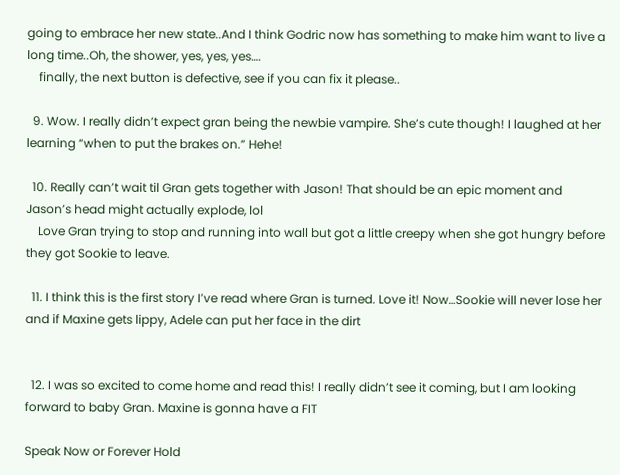going to embrace her new state..And I think Godric now has something to make him want to live a long time..Oh, the shower, yes, yes, yes….
    finally, the next button is defective, see if you can fix it please..

  9. Wow. I really didn’t expect gran being the newbie vampire. She’s cute though! I laughed at her learning “when to put the brakes on.” Hehe!

  10. Really can’t wait til Gran gets together with Jason! That should be an epic moment and Jason’s head might actually explode, lol
    Love Gran trying to stop and running into wall but got a little creepy when she got hungry before they got Sookie to leave.

  11. I think this is the first story I’ve read where Gran is turned. Love it! Now…Sookie will never lose her and if Maxine gets lippy, Adele can put her face in the dirt


  12. I was so excited to come home and read this! I really didn’t see it coming, but I am looking forward to baby Gran. Maxine is gonna have a FIT

Speak Now or Forever Hold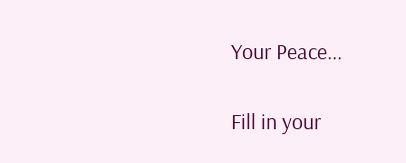Your Peace...

Fill in your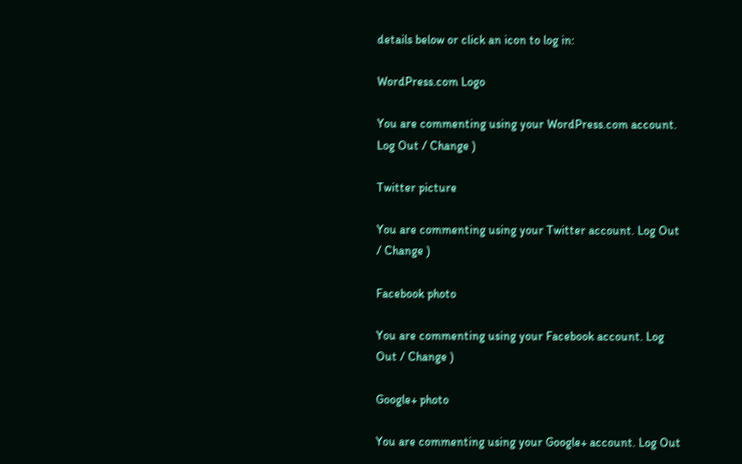details below or click an icon to log in:

WordPress.com Logo

You are commenting using your WordPress.com account. Log Out / Change )

Twitter picture

You are commenting using your Twitter account. Log Out / Change )

Facebook photo

You are commenting using your Facebook account. Log Out / Change )

Google+ photo

You are commenting using your Google+ account. Log Out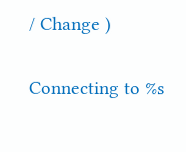/ Change )

Connecting to %s